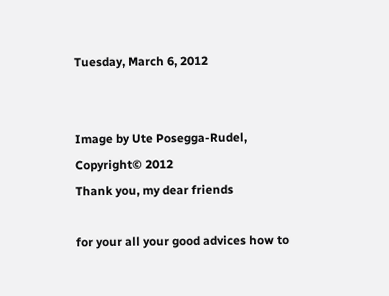Tuesday, March 6, 2012


Image by Ute Posegga-Rudel, Copyright© 2012
Thank you, my dear friends

for your all your good advices how to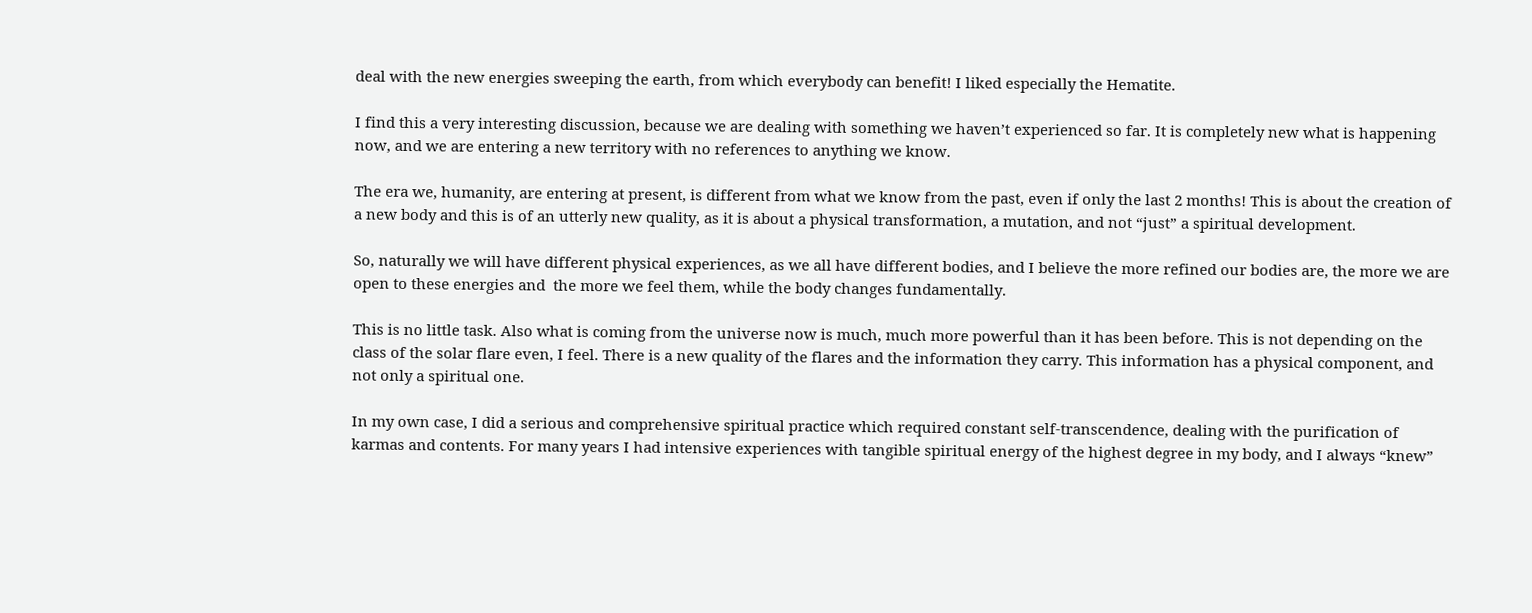deal with the new energies sweeping the earth, from which everybody can benefit! I liked especially the Hematite.

I find this a very interesting discussion, because we are dealing with something we haven’t experienced so far. It is completely new what is happening now, and we are entering a new territory with no references to anything we know.

The era we, humanity, are entering at present, is different from what we know from the past, even if only the last 2 months! This is about the creation of a new body and this is of an utterly new quality, as it is about a physical transformation, a mutation, and not “just” a spiritual development.

So, naturally we will have different physical experiences, as we all have different bodies, and I believe the more refined our bodies are, the more we are open to these energies and  the more we feel them, while the body changes fundamentally.

This is no little task. Also what is coming from the universe now is much, much more powerful than it has been before. This is not depending on the class of the solar flare even, I feel. There is a new quality of the flares and the information they carry. This information has a physical component, and not only a spiritual one.

In my own case, I did a serious and comprehensive spiritual practice which required constant self-transcendence, dealing with the purification of karmas and contents. For many years I had intensive experiences with tangible spiritual energy of the highest degree in my body, and I always “knew”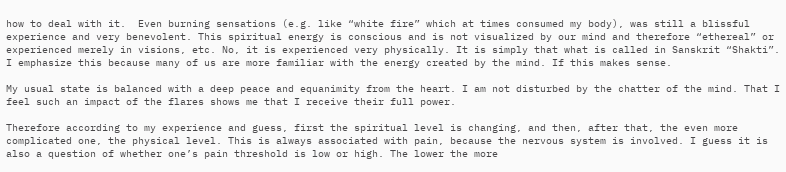how to deal with it.  Even burning sensations (e.g. like “white fire” which at times consumed my body), was still a blissful experience and very benevolent. This spiritual energy is conscious and is not visualized by our mind and therefore “ethereal” or experienced merely in visions, etc. No, it is experienced very physically. It is simply that what is called in Sanskrit “Shakti”. I emphasize this because many of us are more familiar with the energy created by the mind. If this makes sense.

My usual state is balanced with a deep peace and equanimity from the heart. I am not disturbed by the chatter of the mind. That I feel such an impact of the flares shows me that I receive their full power.

Therefore according to my experience and guess, first the spiritual level is changing, and then, after that, the even more complicated one, the physical level. This is always associated with pain, because the nervous system is involved. I guess it is also a question of whether one’s pain threshold is low or high. The lower the more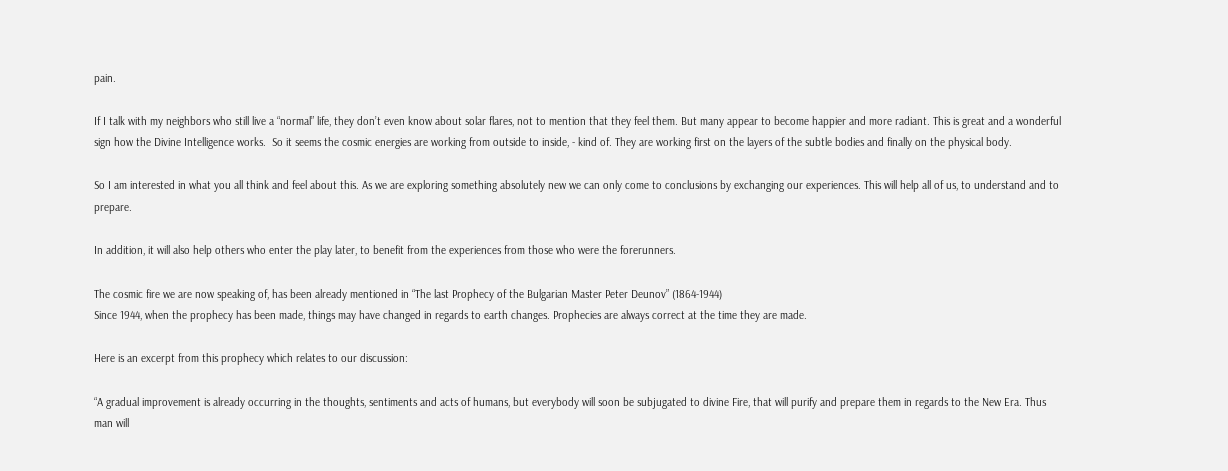pain.

If I talk with my neighbors who still live a “normal” life, they don’t even know about solar flares, not to mention that they feel them. But many appear to become happier and more radiant. This is great and a wonderful sign how the Divine Intelligence works.  So it seems the cosmic energies are working from outside to inside, - kind of. They are working first on the layers of the subtle bodies and finally on the physical body.

So I am interested in what you all think and feel about this. As we are exploring something absolutely new we can only come to conclusions by exchanging our experiences. This will help all of us, to understand and to prepare.

In addition, it will also help others who enter the play later, to benefit from the experiences from those who were the forerunners.

The cosmic fire we are now speaking of, has been already mentioned in “The last Prophecy of the Bulgarian Master Peter Deunov” (1864-1944)
Since 1944, when the prophecy has been made, things may have changed in regards to earth changes. Prophecies are always correct at the time they are made.

Here is an excerpt from this prophecy which relates to our discussion:

“A gradual improvement is already occurring in the thoughts, sentiments and acts of humans, but everybody will soon be subjugated to divine Fire, that will purify and prepare them in regards to the New Era. Thus man will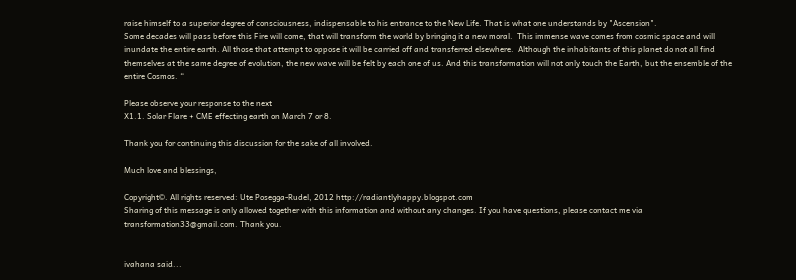raise himself to a superior degree of consciousness, indispensable to his entrance to the New Life. That is what one understands by "Ascension".
Some decades will pass before this Fire will come, that will transform the world by bringing it a new moral.  This immense wave comes from cosmic space and will inundate the entire earth. All those that attempt to oppose it will be carried off and transferred elsewhere.  Although the inhabitants of this planet do not all find themselves at the same degree of evolution, the new wave will be felt by each one of us. And this transformation will not only touch the Earth, but the ensemble of the entire Cosmos. “

Please observe your response to the next
X1.1. Solar Flare + CME effecting earth on March 7 or 8.

Thank you for continuing this discussion for the sake of all involved.

Much love and blessings,

Copyright©. All rights reserved: Ute Posegga-Rudel, 2012 http://radiantlyhappy.blogspot.com
Sharing of this message is only allowed together with this information and without any changes. If you have questions, please contact me via transformation33@gmail.com. Thank you.


ivahana said...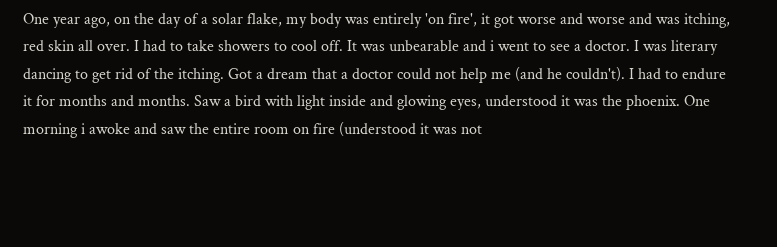One year ago, on the day of a solar flake, my body was entirely 'on fire', it got worse and worse and was itching, red skin all over. I had to take showers to cool off. It was unbearable and i went to see a doctor. I was literary dancing to get rid of the itching. Got a dream that a doctor could not help me (and he couldn't). I had to endure it for months and months. Saw a bird with light inside and glowing eyes, understood it was the phoenix. One morning i awoke and saw the entire room on fire (understood it was not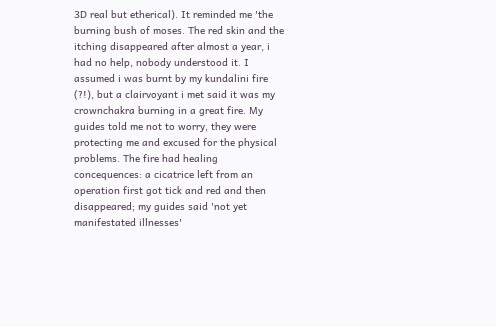3D real but etherical). It reminded me 'the burning bush of moses. The red skin and the itching disappeared after almost a year, i had no help, nobody understood it. I assumed i was burnt by my kundalini fire (?!), but a clairvoyant i met said it was my crownchakra burning in a great fire. My guides told me not to worry, they were protecting me and excused for the physical problems. The fire had healing concequences: a cicatrice left from an operation first got tick and red and then disappeared; my guides said 'not yet manifestated illnesses'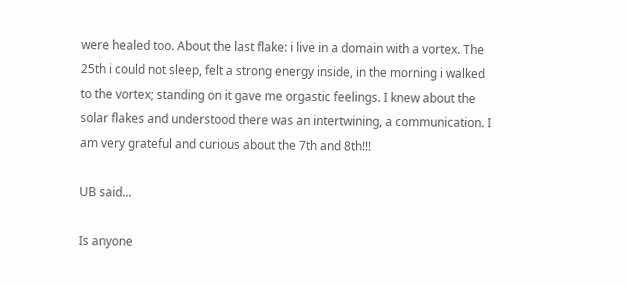were healed too. About the last flake: i live in a domain with a vortex. The 25th i could not sleep, felt a strong energy inside, in the morning i walked to the vortex; standing on it gave me orgastic feelings. I knew about the solar flakes and understood there was an intertwining, a communication. I am very grateful and curious about the 7th and 8th!!!

UB said...

Is anyone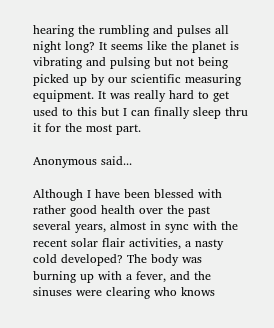hearing the rumbling and pulses all night long? It seems like the planet is vibrating and pulsing but not being picked up by our scientific measuring equipment. It was really hard to get used to this but I can finally sleep thru it for the most part.

Anonymous said...

Although I have been blessed with rather good health over the past several years, almost in sync with the recent solar flair activities, a nasty cold developed? The body was burning up with a fever, and the sinuses were clearing who knows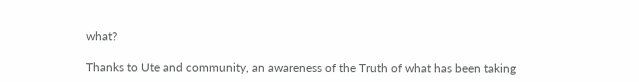what?

Thanks to Ute and community, an awareness of the Truth of what has been taking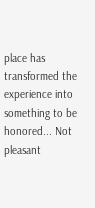place has transformed the experience into something to be honored... Not pleasant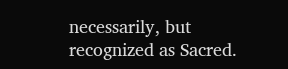necessarily, but recognized as Sacred.